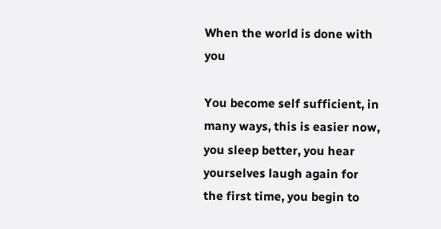When the world is done with you

You become self sufficient, in many ways, this is easier now, you sleep better, you hear yourselves laugh again for the first time, you begin to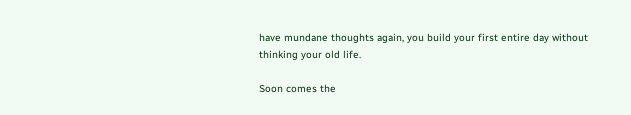have mundane thoughts again, you build your first entire day without thinking your old life.

Soon comes the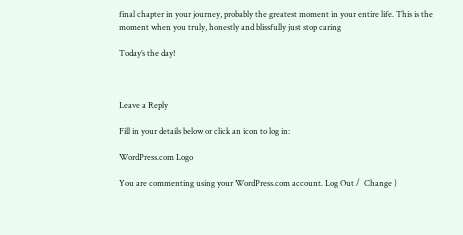final chapter in your journey, probably the greatest moment in your entire life. This is the moment when you truly, honestly and blissfully just stop caring

Today’s the day!



Leave a Reply

Fill in your details below or click an icon to log in:

WordPress.com Logo

You are commenting using your WordPress.com account. Log Out /  Change )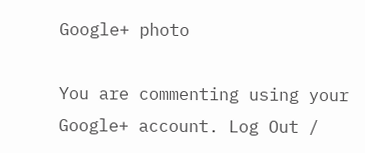Google+ photo

You are commenting using your Google+ account. Log Out /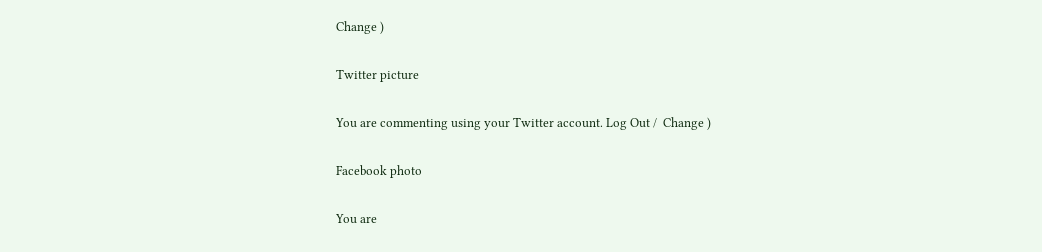Change )

Twitter picture

You are commenting using your Twitter account. Log Out /  Change )

Facebook photo

You are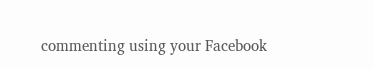commenting using your Facebook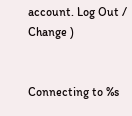account. Log Out /  Change )


Connecting to %s